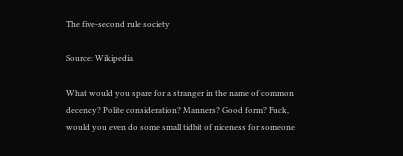The five-second rule society

Source: Wikipedia

What would you spare for a stranger in the name of common decency? Polite consideration? Manners? Good form? Fuck, would you even do some small tidbit of niceness for someone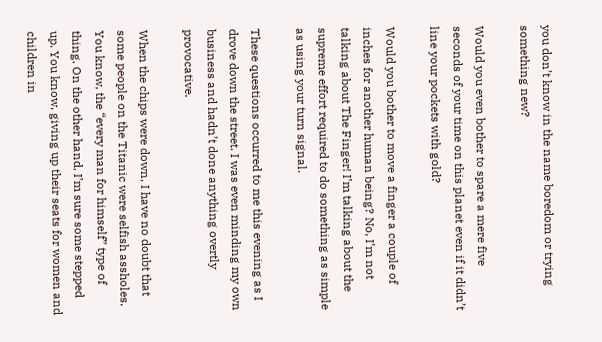you don’t know in the name boredom or trying something new?

Would you even bother to spare a mere five seconds of your time on this planet even if it didn’t line your pockets with gold?

Would you bother to move a finger a couple of inches for another human being? No, I’m not talking about The Finger! I’m talking about the supreme effort required to do something as simple as using your turn signal.

These questions occurred to me this evening as I drove down the street. I was even minding my own business and hadn’t done anything overtly provocative.

When the chips were down, I have no doubt that some people on the Titanic were selfish assholes. You know, the “every man for himself” type of thing. On the other hand, I’m sure some stepped up. You know, giving up their seats for women and children in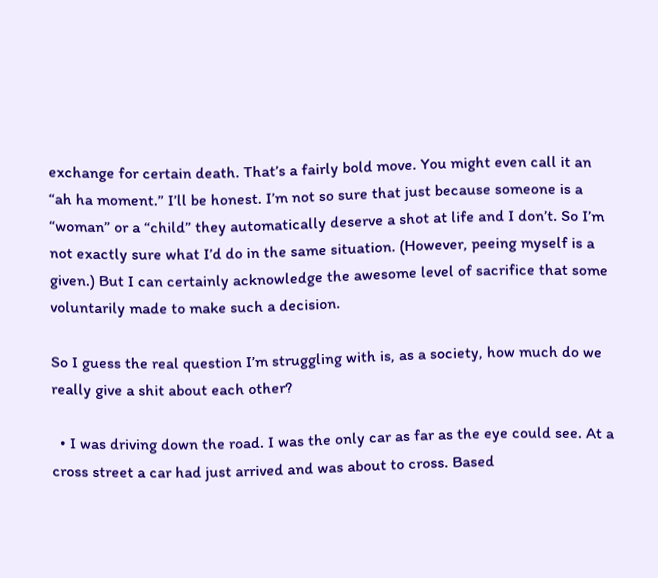exchange for certain death. That’s a fairly bold move. You might even call it an “ah ha moment.” I’ll be honest. I’m not so sure that just because someone is a “woman” or a “child” they automatically deserve a shot at life and I don’t. So I’m not exactly sure what I’d do in the same situation. (However, peeing myself is a given.) But I can certainly acknowledge the awesome level of sacrifice that some voluntarily made to make such a decision.

So I guess the real question I’m struggling with is, as a society, how much do we really give a shit about each other?

  • I was driving down the road. I was the only car as far as the eye could see. At a cross street a car had just arrived and was about to cross. Based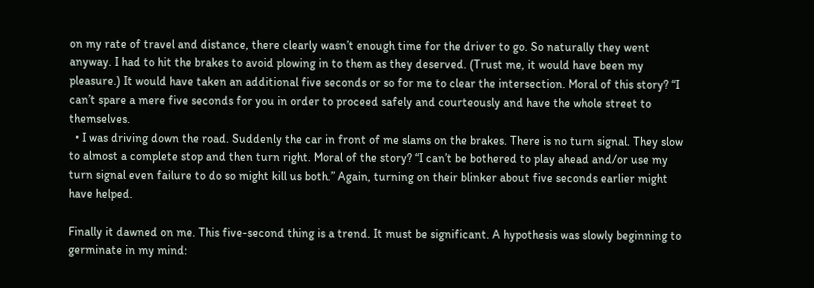on my rate of travel and distance, there clearly wasn’t enough time for the driver to go. So naturally they went anyway. I had to hit the brakes to avoid plowing in to them as they deserved. (Trust me, it would have been my pleasure.) It would have taken an additional five seconds or so for me to clear the intersection. Moral of this story? “I can’t spare a mere five seconds for you in order to proceed safely and courteously and have the whole street to themselves.
  • I was driving down the road. Suddenly the car in front of me slams on the brakes. There is no turn signal. They slow to almost a complete stop and then turn right. Moral of the story? “I can’t be bothered to play ahead and/or use my turn signal even failure to do so might kill us both.” Again, turning on their blinker about five seconds earlier might have helped.

Finally it dawned on me. This five-second thing is a trend. It must be significant. A hypothesis was slowly beginning to germinate in my mind: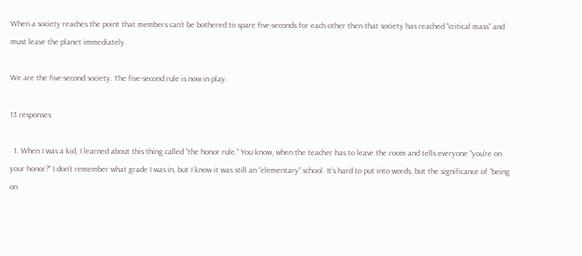When a society reaches the point that members can’t be bothered to spare five-seconds for each other then that society has reached “critical mass” and must leave the planet immediately.

We are the five-second society. The five-second rule is now in play.

13 responses

  1. When I was a kid, I learned about this thing called “the honor rule.” You know, when the teacher has to leave the room and tells everyone “you’re on your honor?” I don’t remember what grade I was in, but I know it was still an “elementary” school. It’s hard to put into words, but the significance of “being on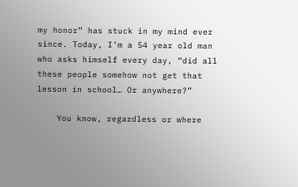my honor” has stuck in my mind ever since. Today, I’m a 54 year old man who asks himself every day, “did all these people somehow not get that lesson in school… Or anywhere?”

    You know, regardless or where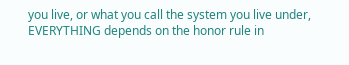you live, or what you call the system you live under, EVERYTHING depends on the honor rule in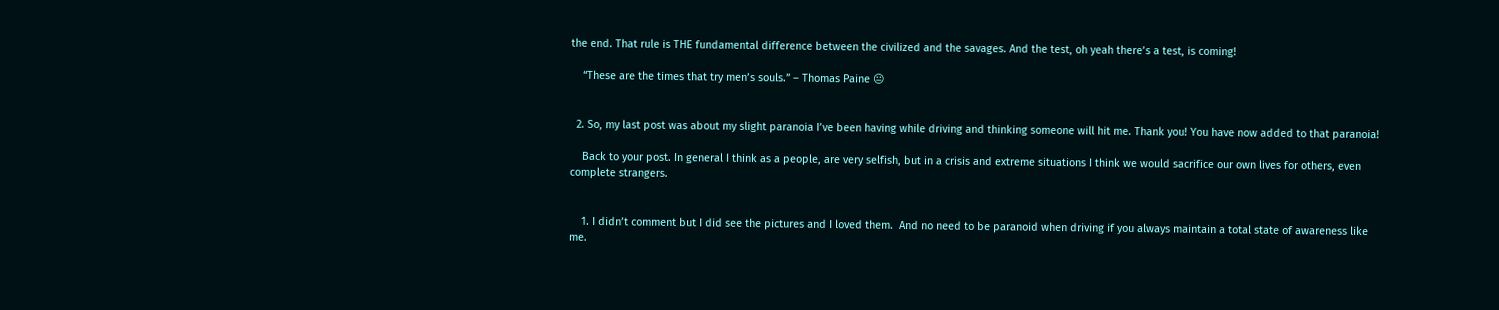the end. That rule is THE fundamental difference between the civilized and the savages. And the test, oh yeah there’s a test, is coming!

    “These are the times that try men’s souls.” – Thomas Paine 😐


  2. So, my last post was about my slight paranoia I’ve been having while driving and thinking someone will hit me. Thank you! You have now added to that paranoia!

    Back to your post. In general I think as a people, are very selfish, but in a crisis and extreme situations I think we would sacrifice our own lives for others, even complete strangers.


    1. I didn’t comment but I did see the pictures and I loved them.  And no need to be paranoid when driving if you always maintain a total state of awareness like me.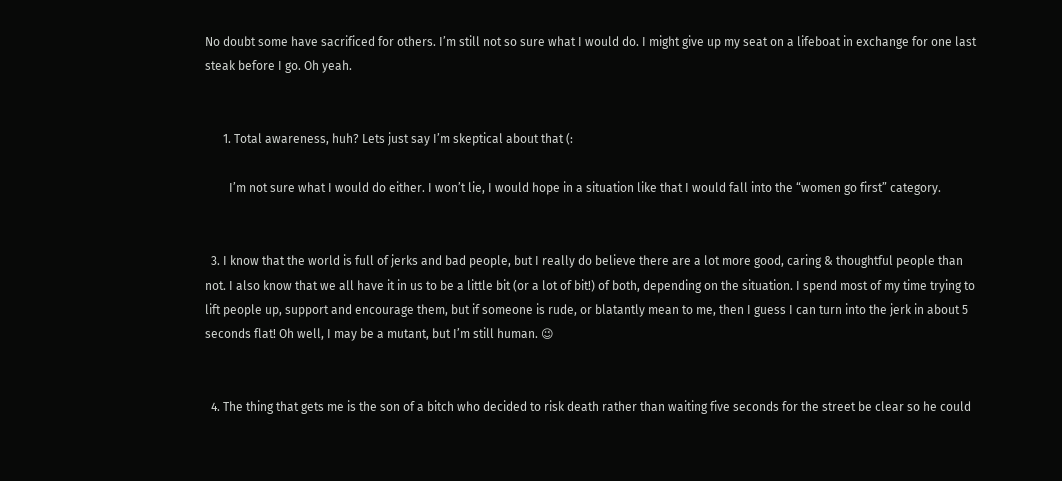No doubt some have sacrificed for others. I’m still not so sure what I would do. I might give up my seat on a lifeboat in exchange for one last steak before I go. Oh yeah.


      1. Total awareness, huh? Lets just say I’m skeptical about that (:

        I’m not sure what I would do either. I won’t lie, I would hope in a situation like that I would fall into the “women go first” category.


  3. I know that the world is full of jerks and bad people, but I really do believe there are a lot more good, caring & thoughtful people than not. I also know that we all have it in us to be a little bit (or a lot of bit!) of both, depending on the situation. I spend most of my time trying to lift people up, support and encourage them, but if someone is rude, or blatantly mean to me, then I guess I can turn into the jerk in about 5 seconds flat! Oh well, I may be a mutant, but I’m still human. 😉


  4. The thing that gets me is the son of a bitch who decided to risk death rather than waiting five seconds for the street be clear so he could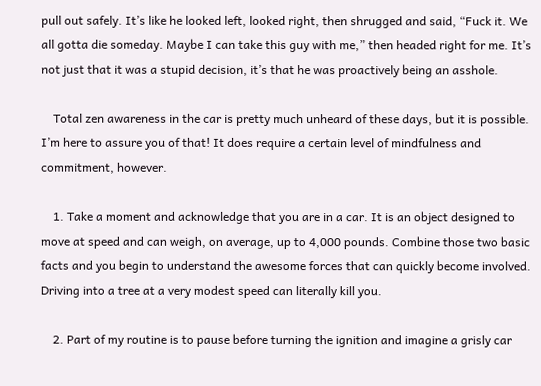pull out safely. It’s like he looked left, looked right, then shrugged and said, “Fuck it. We all gotta die someday. Maybe I can take this guy with me,” then headed right for me. It’s not just that it was a stupid decision, it’s that he was proactively being an asshole.

    Total zen awareness in the car is pretty much unheard of these days, but it is possible. I’m here to assure you of that! It does require a certain level of mindfulness and commitment, however.

    1. Take a moment and acknowledge that you are in a car. It is an object designed to move at speed and can weigh, on average, up to 4,000 pounds. Combine those two basic facts and you begin to understand the awesome forces that can quickly become involved. Driving into a tree at a very modest speed can literally kill you.

    2. Part of my routine is to pause before turning the ignition and imagine a grisly car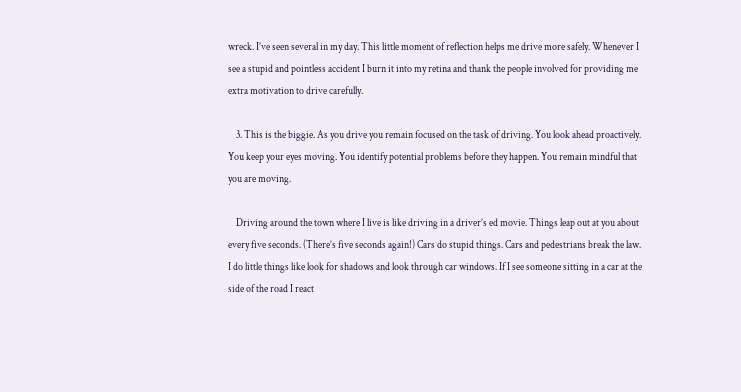wreck. I’ve seen several in my day. This little moment of reflection helps me drive more safely. Whenever I see a stupid and pointless accident I burn it into my retina and thank the people involved for providing me extra motivation to drive carefully.

    3. This is the biggie. As you drive you remain focused on the task of driving. You look ahead proactively. You keep your eyes moving. You identify potential problems before they happen. You remain mindful that you are moving.

    Driving around the town where I live is like driving in a driver’s ed movie. Things leap out at you about every five seconds. (There’s five seconds again!) Cars do stupid things. Cars and pedestrians break the law. I do little things like look for shadows and look through car windows. If I see someone sitting in a car at the side of the road I react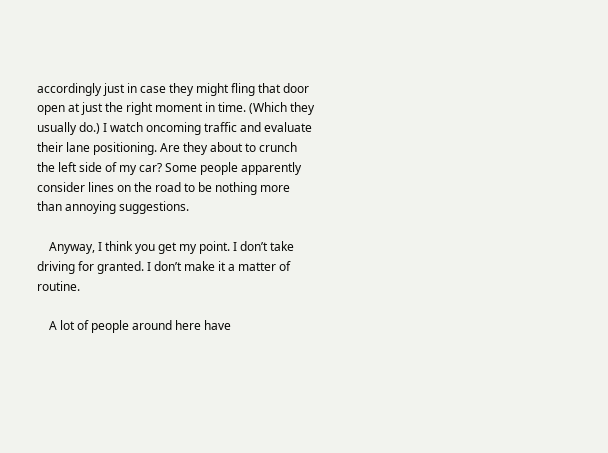accordingly just in case they might fling that door open at just the right moment in time. (Which they usually do.) I watch oncoming traffic and evaluate their lane positioning. Are they about to crunch the left side of my car? Some people apparently consider lines on the road to be nothing more than annoying suggestions.

    Anyway, I think you get my point. I don’t take driving for granted. I don’t make it a matter of routine.

    A lot of people around here have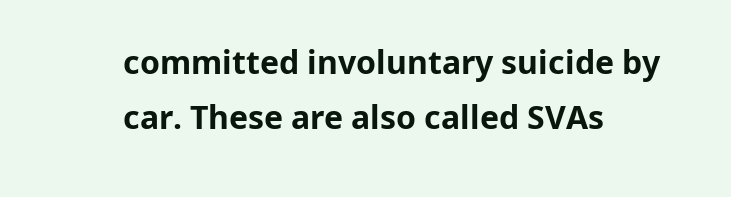committed involuntary suicide by car. These are also called SVAs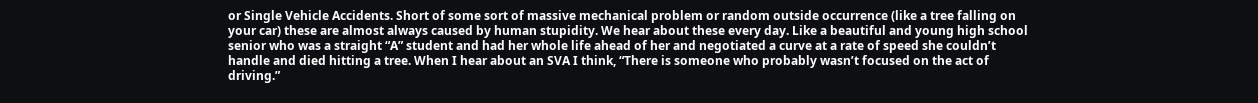or Single Vehicle Accidents. Short of some sort of massive mechanical problem or random outside occurrence (like a tree falling on your car) these are almost always caused by human stupidity. We hear about these every day. Like a beautiful and young high school senior who was a straight “A” student and had her whole life ahead of her and negotiated a curve at a rate of speed she couldn’t handle and died hitting a tree. When I hear about an SVA I think, “There is someone who probably wasn’t focused on the act of driving.”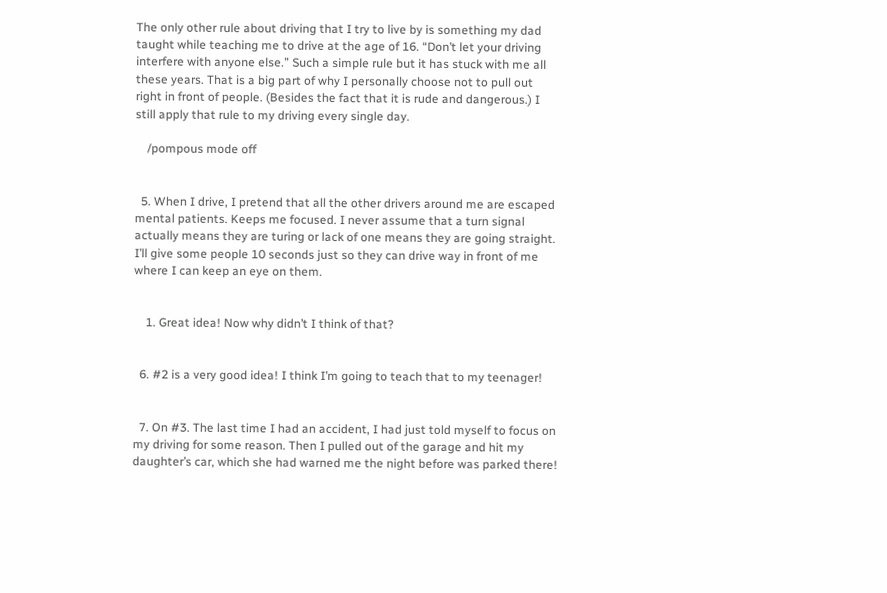The only other rule about driving that I try to live by is something my dad taught while teaching me to drive at the age of 16. “Don’t let your driving interfere with anyone else.” Such a simple rule but it has stuck with me all these years. That is a big part of why I personally choose not to pull out right in front of people. (Besides the fact that it is rude and dangerous.) I still apply that rule to my driving every single day.

    /pompous mode off


  5. When I drive, I pretend that all the other drivers around me are escaped mental patients. Keeps me focused. I never assume that a turn signal actually means they are turing or lack of one means they are going straight. I’ll give some people 10 seconds just so they can drive way in front of me where I can keep an eye on them.


    1. Great idea! Now why didn’t I think of that?


  6. #2 is a very good idea! I think I’m going to teach that to my teenager!


  7. On #3. The last time I had an accident, I had just told myself to focus on my driving for some reason. Then I pulled out of the garage and hit my daughter’s car, which she had warned me the night before was parked there!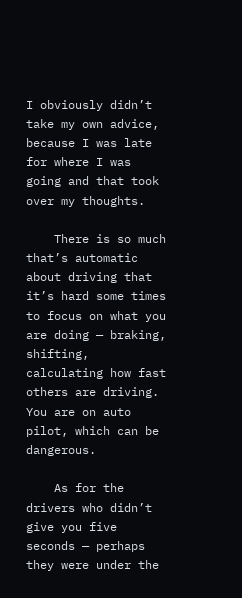I obviously didn’t take my own advice, because I was late for where I was going and that took over my thoughts.

    There is so much that’s automatic about driving that it’s hard some times to focus on what you are doing — braking, shifting, calculating how fast others are driving. You are on auto pilot, which can be dangerous.

    As for the drivers who didn’t give you five seconds — perhaps they were under the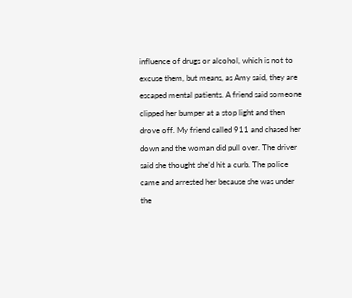influence of drugs or alcohol, which is not to excuse them, but means, as Amy said, they are escaped mental patients. A friend said someone clipped her bumper at a stop light and then drove off. My friend called 911 and chased her down and the woman did pull over. The driver said she thought she’d hit a curb. The police came and arrested her because she was under the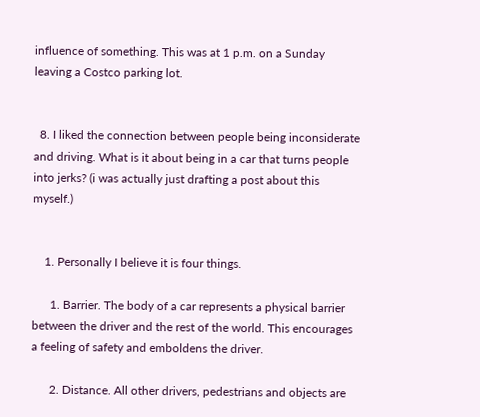influence of something. This was at 1 p.m. on a Sunday leaving a Costco parking lot.


  8. I liked the connection between people being inconsiderate and driving. What is it about being in a car that turns people into jerks? (i was actually just drafting a post about this myself.)


    1. Personally I believe it is four things.

      1. Barrier. The body of a car represents a physical barrier between the driver and the rest of the world. This encourages a feeling of safety and emboldens the driver.

      2. Distance. All other drivers, pedestrians and objects are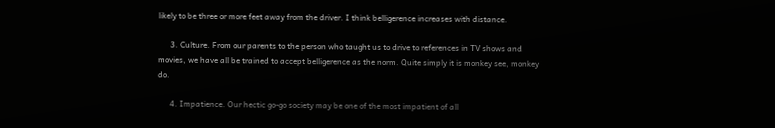likely to be three or more feet away from the driver. I think belligerence increases with distance.

      3. Culture. From our parents to the person who taught us to drive to references in TV shows and movies, we have all be trained to accept belligerence as the norm. Quite simply it is monkey see, monkey do.

      4. Impatience. Our hectic go-go society may be one of the most impatient of all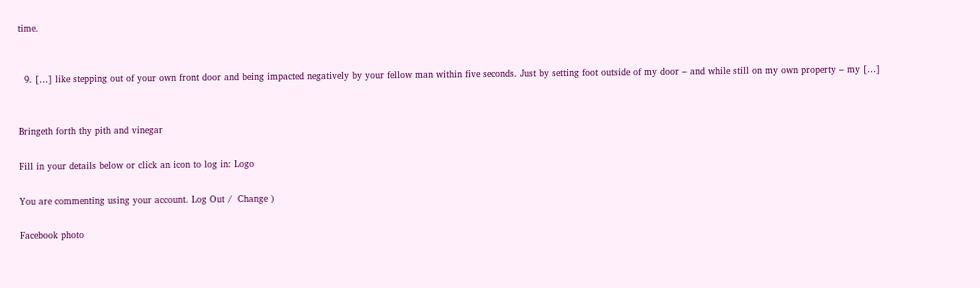time.


  9. […] like stepping out of your own front door and being impacted negatively by your fellow man within five seconds. Just by setting foot outside of my door – and while still on my own property – my […]


Bringeth forth thy pith and vinegar

Fill in your details below or click an icon to log in: Logo

You are commenting using your account. Log Out /  Change )

Facebook photo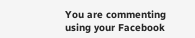You are commenting using your Facebook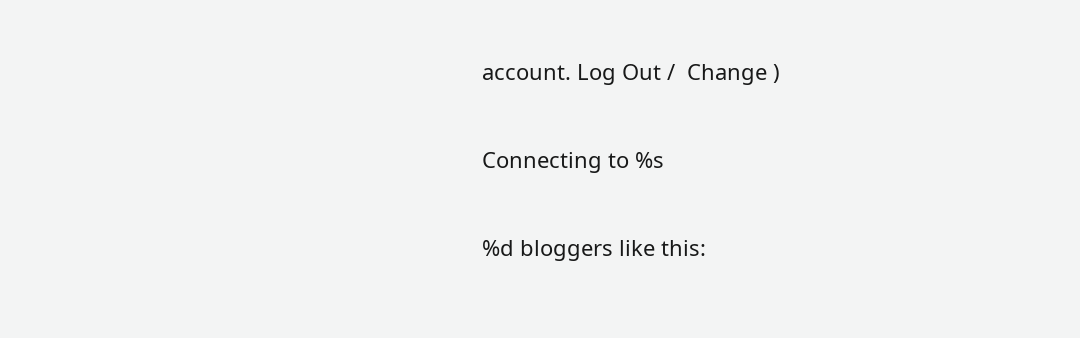account. Log Out /  Change )

Connecting to %s

%d bloggers like this: